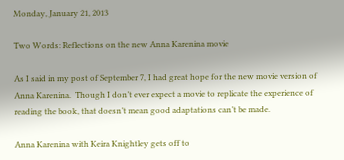Monday, January 21, 2013

Two Words: Reflections on the new Anna Karenina movie

As I said in my post of September 7, I had great hope for the new movie version of Anna Karenina.  Though I don’t ever expect a movie to replicate the experience of reading the book, that doesn’t mean good adaptations can’t be made.

Anna Karenina with Keira Knightley gets off to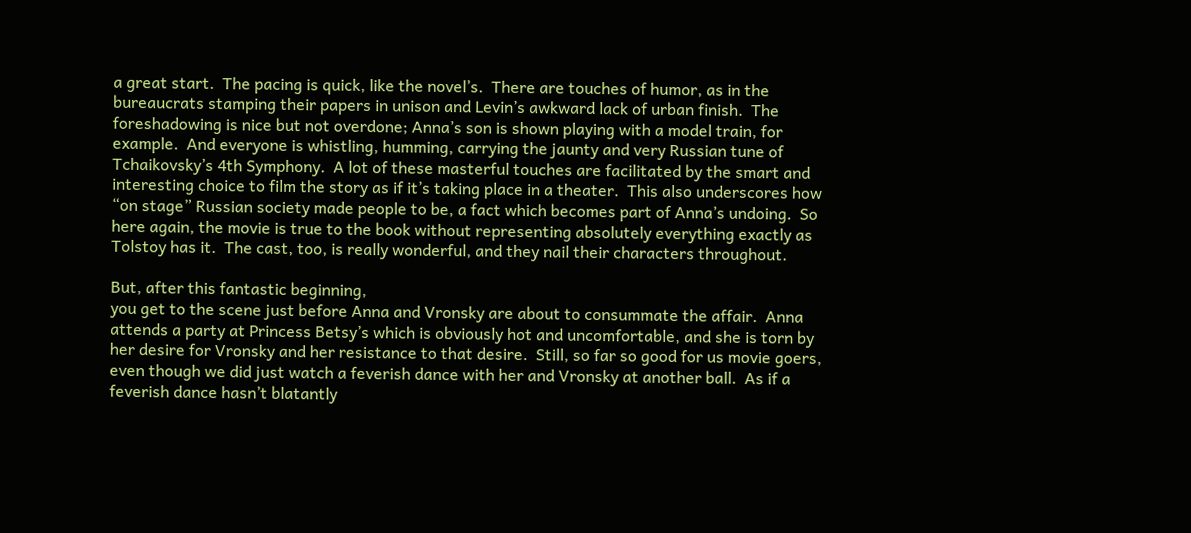a great start.  The pacing is quick, like the novel’s.  There are touches of humor, as in the bureaucrats stamping their papers in unison and Levin’s awkward lack of urban finish.  The foreshadowing is nice but not overdone; Anna’s son is shown playing with a model train, for example.  And everyone is whistling, humming, carrying the jaunty and very Russian tune of Tchaikovsky’s 4th Symphony.  A lot of these masterful touches are facilitated by the smart and interesting choice to film the story as if it’s taking place in a theater.  This also underscores how “on stage” Russian society made people to be, a fact which becomes part of Anna’s undoing.  So here again, the movie is true to the book without representing absolutely everything exactly as Tolstoy has it.  The cast, too, is really wonderful, and they nail their characters throughout.

But, after this fantastic beginning,
you get to the scene just before Anna and Vronsky are about to consummate the affair.  Anna attends a party at Princess Betsy’s which is obviously hot and uncomfortable, and she is torn by her desire for Vronsky and her resistance to that desire.  Still, so far so good for us movie goers, even though we did just watch a feverish dance with her and Vronsky at another ball.  As if a feverish dance hasn’t blatantly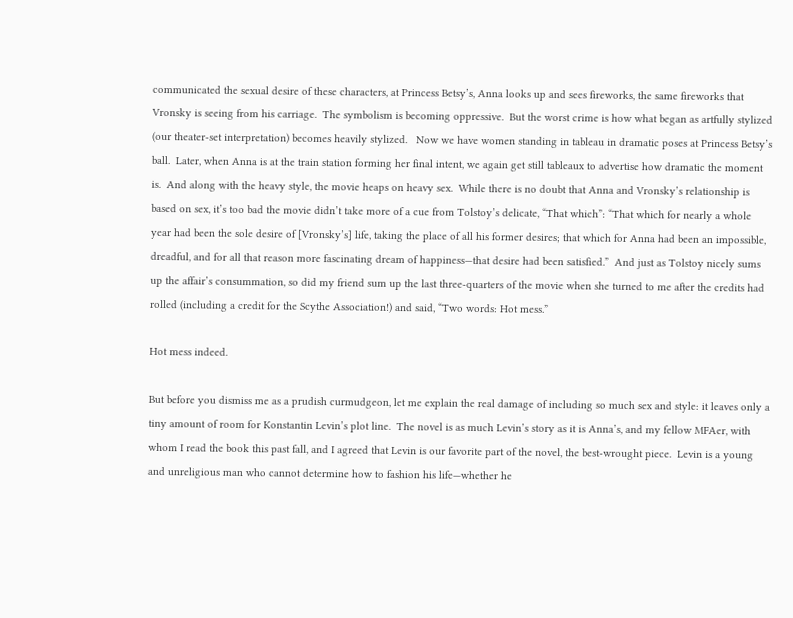communicated the sexual desire of these characters, at Princess Betsy’s, Anna looks up and sees fireworks, the same fireworks that Vronsky is seeing from his carriage.  The symbolism is becoming oppressive.  But the worst crime is how what began as artfully stylized (our theater-set interpretation) becomes heavily stylized.   Now we have women standing in tableau in dramatic poses at Princess Betsy’s ball.  Later, when Anna is at the train station forming her final intent, we again get still tableaux to advertise how dramatic the moment is.  And along with the heavy style, the movie heaps on heavy sex.  While there is no doubt that Anna and Vronsky’s relationship is based on sex, it’s too bad the movie didn’t take more of a cue from Tolstoy’s delicate, “That which”: “That which for nearly a whole year had been the sole desire of [Vronsky’s] life, taking the place of all his former desires; that which for Anna had been an impossible, dreadful, and for all that reason more fascinating dream of happiness—that desire had been satisfied.”  And just as Tolstoy nicely sums up the affair’s consummation, so did my friend sum up the last three-quarters of the movie when she turned to me after the credits had rolled (including a credit for the Scythe Association!) and said, “Two words: Hot mess.”

Hot mess indeed.

But before you dismiss me as a prudish curmudgeon, let me explain the real damage of including so much sex and style: it leaves only a tiny amount of room for Konstantin Levin’s plot line.  The novel is as much Levin’s story as it is Anna’s, and my fellow MFAer, with whom I read the book this past fall, and I agreed that Levin is our favorite part of the novel, the best-wrought piece.  Levin is a young and unreligious man who cannot determine how to fashion his life—whether he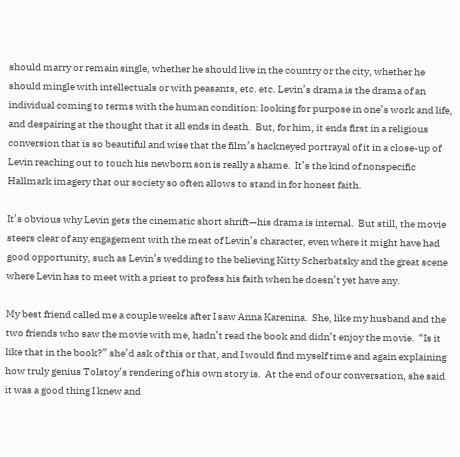should marry or remain single, whether he should live in the country or the city, whether he should mingle with intellectuals or with peasants, etc. etc. Levin’s drama is the drama of an individual coming to terms with the human condition: looking for purpose in one’s work and life, and despairing at the thought that it all ends in death.  But, for him, it ends first in a religious conversion that is so beautiful and wise that the film’s hackneyed portrayal of it in a close-up of Levin reaching out to touch his newborn son is really a shame.  It’s the kind of nonspecific Hallmark imagery that our society so often allows to stand in for honest faith.

It’s obvious why Levin gets the cinematic short shrift—his drama is internal.  But still, the movie steers clear of any engagement with the meat of Levin’s character, even where it might have had good opportunity, such as Levin’s wedding to the believing Kitty Scherbatsky and the great scene where Levin has to meet with a priest to profess his faith when he doesn’t yet have any.

My best friend called me a couple weeks after I saw Anna Karenina.  She, like my husband and the two friends who saw the movie with me, hadn’t read the book and didn’t enjoy the movie.  “Is it like that in the book?” she’d ask of this or that, and I would find myself time and again explaining how truly genius Tolstoy’s rendering of his own story is.  At the end of our conversation, she said it was a good thing I knew and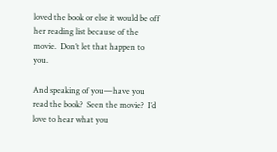loved the book or else it would be off her reading list because of the movie.  Don’t let that happen to you.

And speaking of you—have you read the book?  Seen the movie?  I’d love to hear what you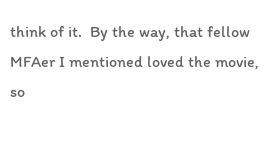think of it.  By the way, that fellow MFAer I mentioned loved the movie, so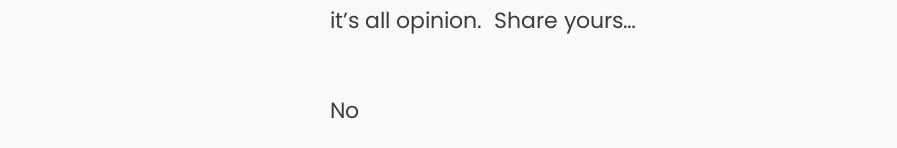it’s all opinion.  Share yours…

No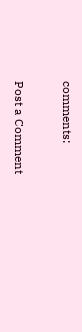comments:

Post a Comment